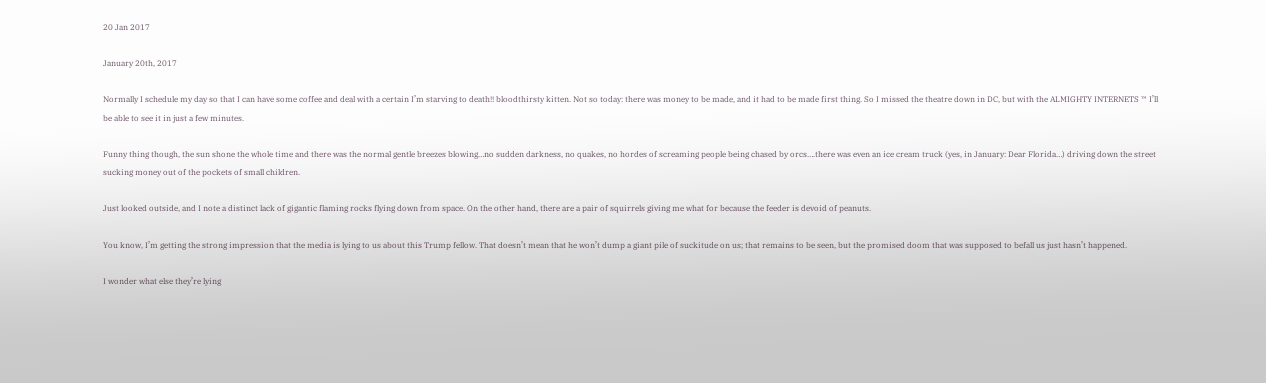20 Jan 2017

January 20th, 2017

Normally I schedule my day so that I can have some coffee and deal with a certain I’m starving to death!! bloodthirsty kitten. Not so today: there was money to be made, and it had to be made first thing. So I missed the theatre down in DC, but with the ALMIGHTY INTERNETS ™ I’ll be able to see it in just a few minutes.

Funny thing though, the sun shone the whole time and there was the normal gentle breezes blowing…no sudden darkness, no quakes, no hordes of screaming people being chased by orcs….there was even an ice cream truck (yes, in January: Dear Florida…) driving down the street sucking money out of the pockets of small children.

Just looked outside, and I note a distinct lack of gigantic flaming rocks flying down from space. On the other hand, there are a pair of squirrels giving me what for because the feeder is devoid of peanuts.

You know, I’m getting the strong impression that the media is lying to us about this Trump fellow. That doesn’t mean that he won’t dump a giant pile of suckitude on us; that remains to be seen, but the promised doom that was supposed to befall us just hasn’t happened.

I wonder what else they’re lying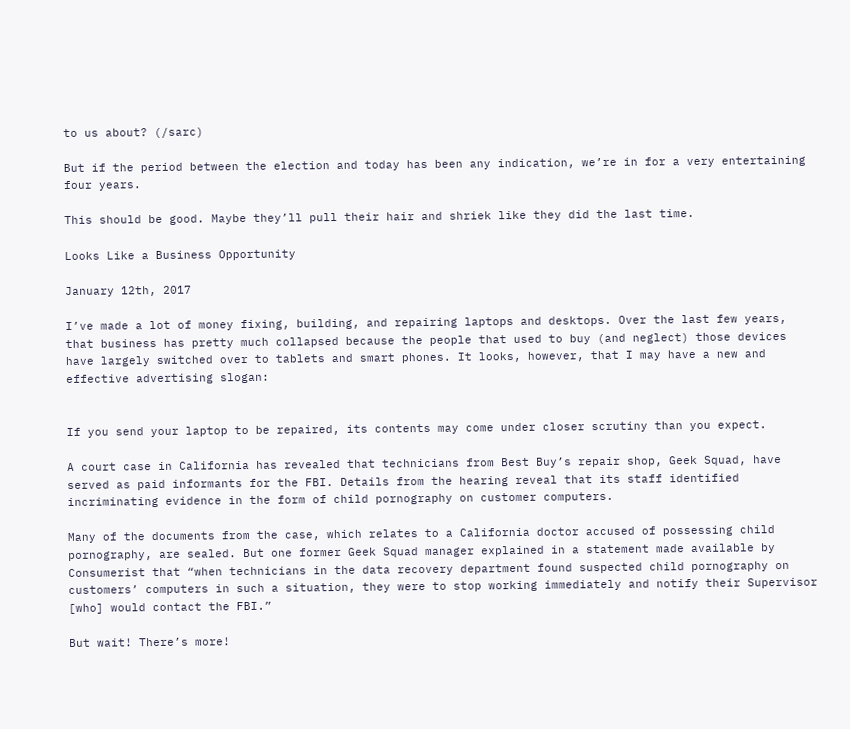to us about? (/sarc)

But if the period between the election and today has been any indication, we’re in for a very entertaining four years.

This should be good. Maybe they’ll pull their hair and shriek like they did the last time.

Looks Like a Business Opportunity

January 12th, 2017

I’ve made a lot of money fixing, building, and repairing laptops and desktops. Over the last few years, that business has pretty much collapsed because the people that used to buy (and neglect) those devices have largely switched over to tablets and smart phones. It looks, however, that I may have a new and effective advertising slogan:


If you send your laptop to be repaired, its contents may come under closer scrutiny than you expect.

A court case in California has revealed that technicians from Best Buy’s repair shop, Geek Squad, have served as paid informants for the FBI. Details from the hearing reveal that its staff identified incriminating evidence in the form of child pornography on customer computers.

Many of the documents from the case, which relates to a California doctor accused of possessing child pornography, are sealed. But one former Geek Squad manager explained in a statement made available by Consumerist that “when technicians in the data recovery department found suspected child pornography on customers’ computers in such a situation, they were to stop working immediately and notify their Supervisor [who] would contact the FBI.”

But wait! There’s more!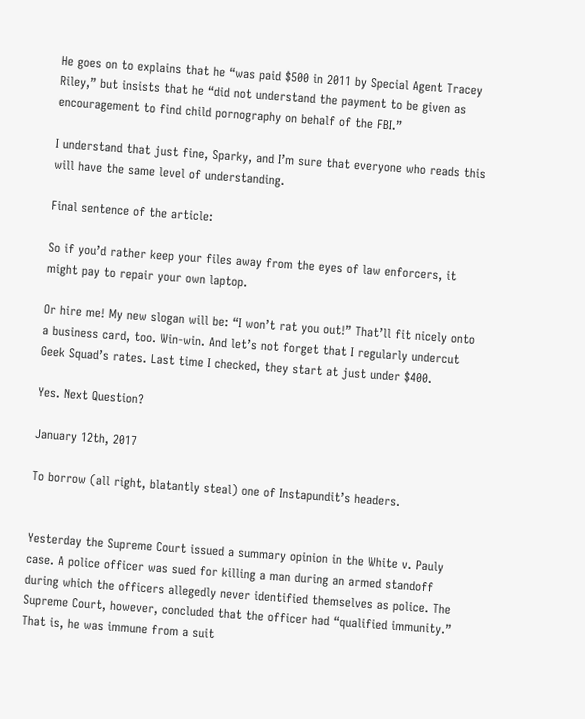He goes on to explains that he “was paid $500 in 2011 by Special Agent Tracey Riley,” but insists that he “did not understand the payment to be given as encouragement to find child pornography on behalf of the FBI.”

I understand that just fine, Sparky, and I’m sure that everyone who reads this will have the same level of understanding.

Final sentence of the article:

So if you’d rather keep your files away from the eyes of law enforcers, it might pay to repair your own laptop.

Or hire me! My new slogan will be: “I won’t rat you out!” That’ll fit nicely onto a business card, too. Win-win. And let’s not forget that I regularly undercut Geek Squad’s rates. Last time I checked, they start at just under $400.

Yes. Next Question?

January 12th, 2017

To borrow (all right, blatantly steal) one of Instapundit’s headers.


Yesterday the Supreme Court issued a summary opinion in the White v. Pauly case. A police officer was sued for killing a man during an armed standoff during which the officers allegedly never identified themselves as police. The Supreme Court, however, concluded that the officer had “qualified immunity.” That is, he was immune from a suit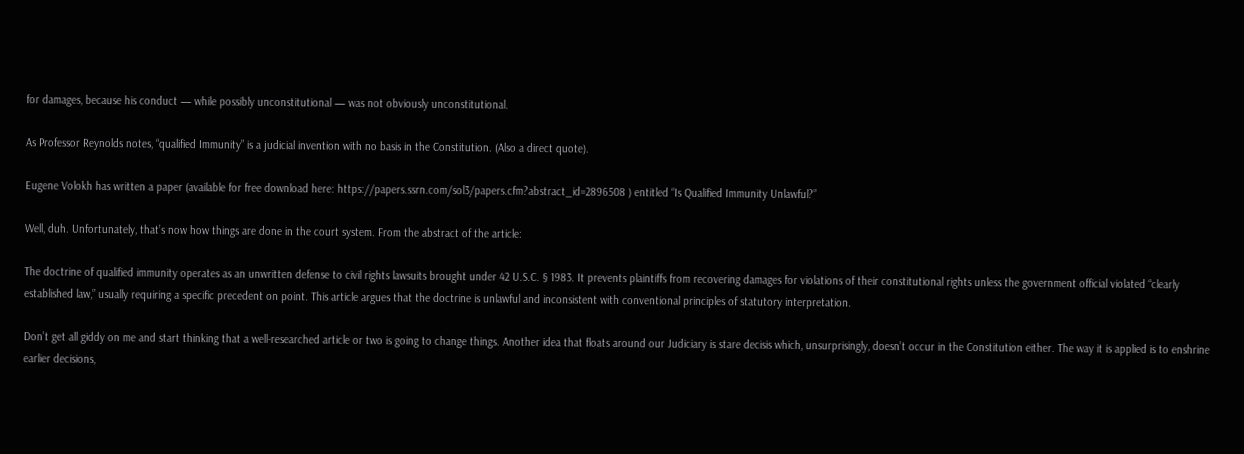for damages, because his conduct — while possibly unconstitutional — was not obviously unconstitutional.

As Professor Reynolds notes, “qualified Immunity” is a judicial invention with no basis in the Constitution. (Also a direct quote).

Eugene Volokh has written a paper (available for free download here: https://papers.ssrn.com/sol3/papers.cfm?abstract_id=2896508 ) entitled “Is Qualified Immunity Unlawful?”

Well, duh. Unfortunately, that’s now how things are done in the court system. From the abstract of the article:

The doctrine of qualified immunity operates as an unwritten defense to civil rights lawsuits brought under 42 U.S.C. § 1983. It prevents plaintiffs from recovering damages for violations of their constitutional rights unless the government official violated “clearly established law,” usually requiring a specific precedent on point. This article argues that the doctrine is unlawful and inconsistent with conventional principles of statutory interpretation.

Don’t get all giddy on me and start thinking that a well-researched article or two is going to change things. Another idea that floats around our Judiciary is stare decisis which, unsurprisingly, doesn’t occur in the Constitution either. The way it is applied is to enshrine earlier decisions,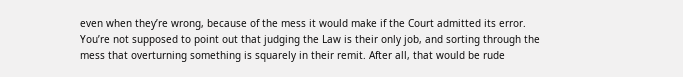even when they’re wrong, because of the mess it would make if the Court admitted its error. You’re not supposed to point out that judging the Law is their only job, and sorting through the mess that overturning something is squarely in their remit. After all, that would be rude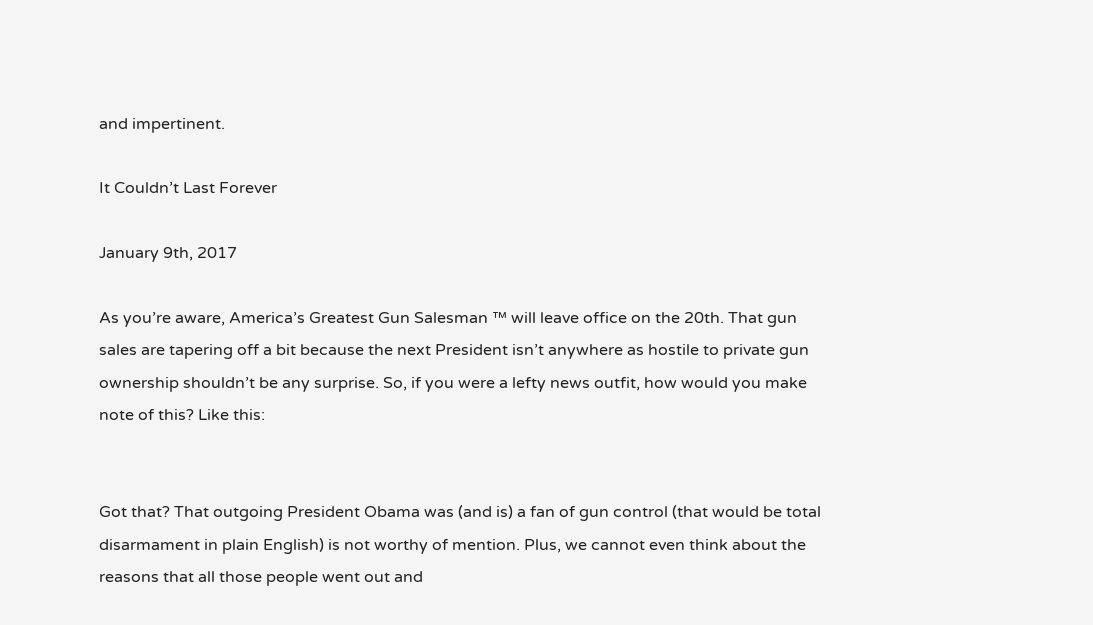and impertinent.

It Couldn’t Last Forever

January 9th, 2017

As you’re aware, America’s Greatest Gun Salesman ™ will leave office on the 20th. That gun sales are tapering off a bit because the next President isn’t anywhere as hostile to private gun ownership shouldn’t be any surprise. So, if you were a lefty news outfit, how would you make note of this? Like this:


Got that? That outgoing President Obama was (and is) a fan of gun control (that would be total disarmament in plain English) is not worthy of mention. Plus, we cannot even think about the reasons that all those people went out and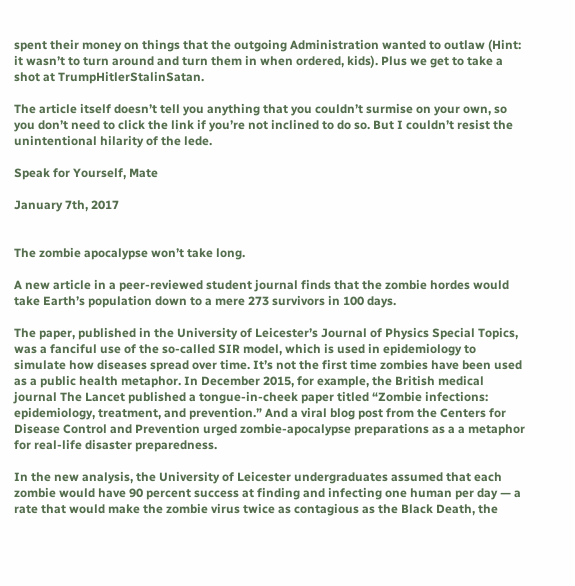spent their money on things that the outgoing Administration wanted to outlaw (Hint: it wasn’t to turn around and turn them in when ordered, kids). Plus we get to take a shot at TrumpHitlerStalinSatan.

The article itself doesn’t tell you anything that you couldn’t surmise on your own, so you don’t need to click the link if you’re not inclined to do so. But I couldn’t resist the unintentional hilarity of the lede.

Speak for Yourself, Mate

January 7th, 2017


The zombie apocalypse won’t take long.

A new article in a peer-reviewed student journal finds that the zombie hordes would take Earth’s population down to a mere 273 survivors in 100 days.

The paper, published in the University of Leicester’s Journal of Physics Special Topics, was a fanciful use of the so-called SIR model, which is used in epidemiology to simulate how diseases spread over time. It’s not the first time zombies have been used as a public health metaphor. In December 2015, for example, the British medical journal The Lancet published a tongue-in-cheek paper titled “Zombie infections: epidemiology, treatment, and prevention.” And a viral blog post from the Centers for Disease Control and Prevention urged zombie-apocalypse preparations as a a metaphor for real-life disaster preparedness.

In the new analysis, the University of Leicester undergraduates assumed that each zombie would have 90 percent success at finding and infecting one human per day — a rate that would make the zombie virus twice as contagious as the Black Death, the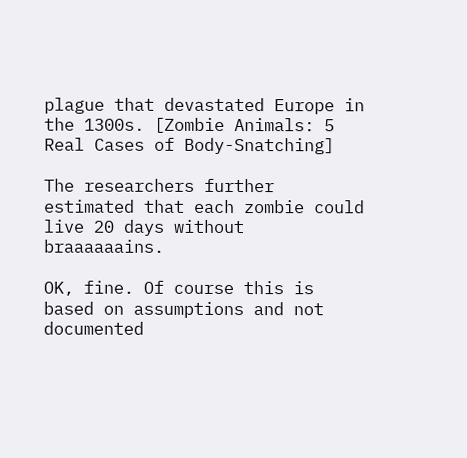plague that devastated Europe in the 1300s. [Zombie Animals: 5 Real Cases of Body-Snatching]

The researchers further estimated that each zombie could live 20 days without braaaaaains.

OK, fine. Of course this is based on assumptions and not documented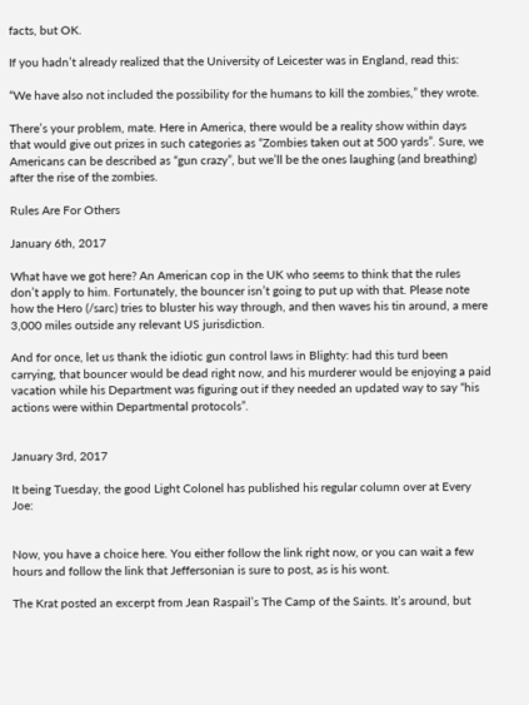facts, but OK.

If you hadn’t already realized that the University of Leicester was in England, read this:

“We have also not included the possibility for the humans to kill the zombies,” they wrote.

There’s your problem, mate. Here in America, there would be a reality show within days that would give out prizes in such categories as “Zombies taken out at 500 yards”. Sure, we Americans can be described as “gun crazy”, but we’ll be the ones laughing (and breathing) after the rise of the zombies.

Rules Are For Others

January 6th, 2017

What have we got here? An American cop in the UK who seems to think that the rules don’t apply to him. Fortunately, the bouncer isn’t going to put up with that. Please note how the Hero (/sarc) tries to bluster his way through, and then waves his tin around, a mere 3,000 miles outside any relevant US jurisdiction.

And for once, let us thank the idiotic gun control laws in Blighty: had this turd been carrying, that bouncer would be dead right now, and his murderer would be enjoying a paid vacation while his Department was figuring out if they needed an updated way to say “his actions were within Departmental protocols”.


January 3rd, 2017

It being Tuesday, the good Light Colonel has published his regular column over at Every Joe:


Now, you have a choice here. You either follow the link right now, or you can wait a few hours and follow the link that Jeffersonian is sure to post, as is his wont.

The Krat posted an excerpt from Jean Raspail’s The Camp of the Saints. It’s around, but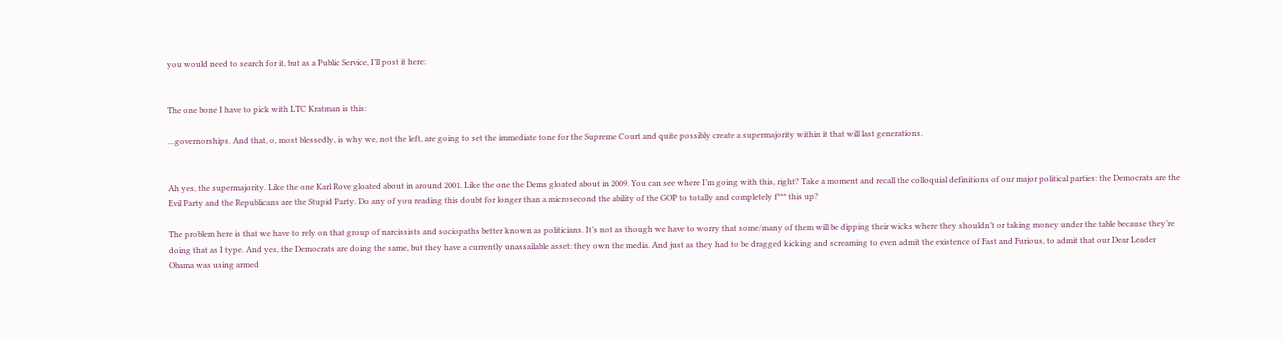you would need to search for it, but as a Public Service, I’ll post it here:


The one bone I have to pick with LTC Kratman is this:

…governorships. And that, o, most blessedly, is why we, not the left, are going to set the immediate tone for the Supreme Court and quite possibly create a supermajority within it that will last generations.


Ah yes, the supermajority. Like the one Karl Rove gloated about in around 2001. Like the one the Dems gloated about in 2009. You can see where I’m going with this, right? Take a moment and recall the colloquial definitions of our major political parties: the Democrats are the Evil Party and the Republicans are the Stupid Party. Do any of you reading this doubt for longer than a microsecond the ability of the GOP to totally and completely f*** this up?

The problem here is that we have to rely on that group of narcissists and sociopaths better known as politicians. It’s not as though we have to worry that some/many of them will be dipping their wicks where they shouldn’t or taking money under the table because they’re doing that as I type. And yes, the Democrats are doing the same, but they have a currently unassailable asset: they own the media. And just as they had to be dragged kicking and screaming to even admit the existence of Fast and Furious, to admit that our Dear Leader Obama was using armed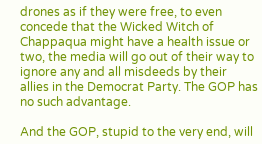drones as if they were free, to even concede that the Wicked Witch of Chappaqua might have a health issue or two, the media will go out of their way to ignore any and all misdeeds by their allies in the Democrat Party. The GOP has no such advantage.

And the GOP, stupid to the very end, will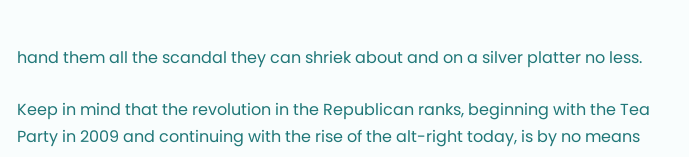hand them all the scandal they can shriek about and on a silver platter no less.

Keep in mind that the revolution in the Republican ranks, beginning with the Tea Party in 2009 and continuing with the rise of the alt-right today, is by no means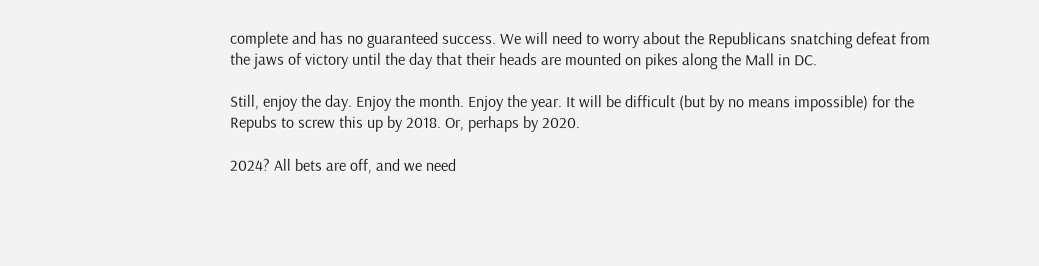complete and has no guaranteed success. We will need to worry about the Republicans snatching defeat from the jaws of victory until the day that their heads are mounted on pikes along the Mall in DC.

Still, enjoy the day. Enjoy the month. Enjoy the year. It will be difficult (but by no means impossible) for the Repubs to screw this up by 2018. Or, perhaps by 2020.

2024? All bets are off, and we need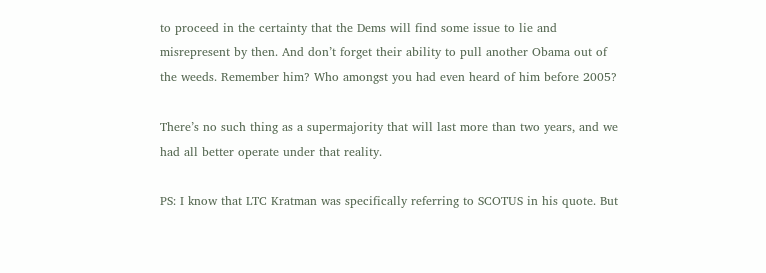to proceed in the certainty that the Dems will find some issue to lie and misrepresent by then. And don’t forget their ability to pull another Obama out of the weeds. Remember him? Who amongst you had even heard of him before 2005?

There’s no such thing as a supermajority that will last more than two years, and we had all better operate under that reality.

PS: I know that LTC Kratman was specifically referring to SCOTUS in his quote. But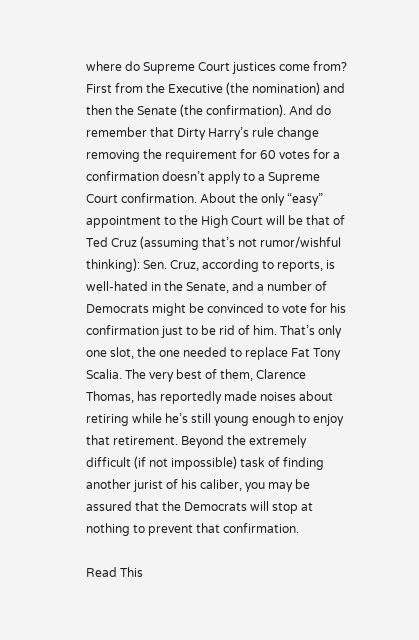where do Supreme Court justices come from? First from the Executive (the nomination) and then the Senate (the confirmation). And do remember that Dirty Harry’s rule change removing the requirement for 60 votes for a confirmation doesn’t apply to a Supreme Court confirmation. About the only “easy” appointment to the High Court will be that of Ted Cruz (assuming that’s not rumor/wishful thinking): Sen. Cruz, according to reports, is well-hated in the Senate, and a number of Democrats might be convinced to vote for his confirmation just to be rid of him. That’s only one slot, the one needed to replace Fat Tony Scalia. The very best of them, Clarence Thomas, has reportedly made noises about retiring while he’s still young enough to enjoy that retirement. Beyond the extremely difficult (if not impossible) task of finding another jurist of his caliber, you may be assured that the Democrats will stop at nothing to prevent that confirmation.

Read This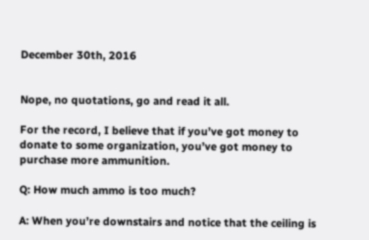December 30th, 2016


Nope, no quotations, go and read it all.

For the record, I believe that if you’ve got money to donate to some organization, you’ve got money to purchase more ammunition.

Q: How much ammo is too much?

A: When you’re downstairs and notice that the ceiling is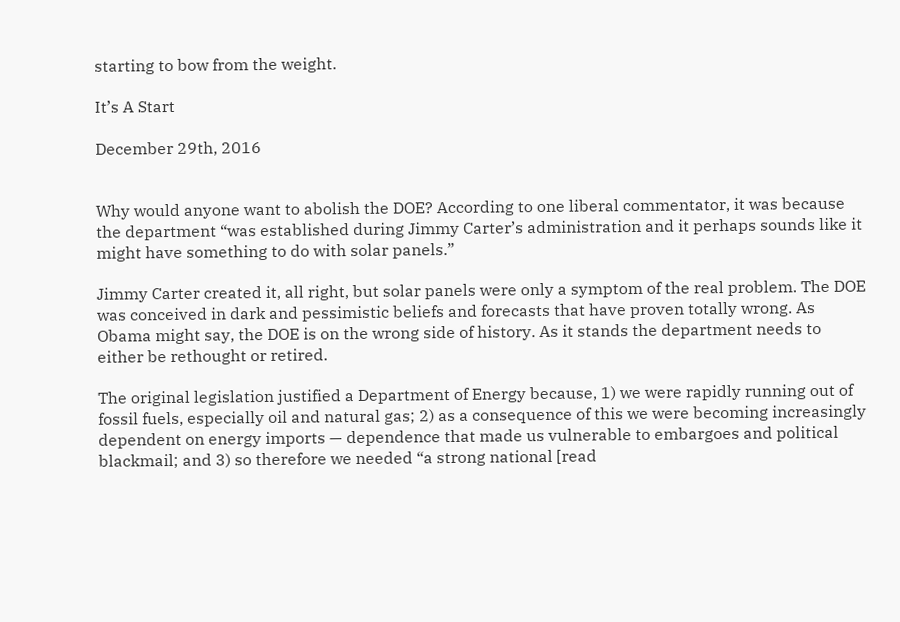starting to bow from the weight.

It’s A Start

December 29th, 2016


Why would anyone want to abolish the DOE? According to one liberal commentator, it was because the department “was established during Jimmy Carter’s administration and it perhaps sounds like it might have something to do with solar panels.”

Jimmy Carter created it, all right, but solar panels were only a symptom of the real problem. The DOE was conceived in dark and pessimistic beliefs and forecasts that have proven totally wrong. As Obama might say, the DOE is on the wrong side of history. As it stands the department needs to either be rethought or retired.

The original legislation justified a Department of Energy because, 1) we were rapidly running out of fossil fuels, especially oil and natural gas; 2) as a consequence of this we were becoming increasingly dependent on energy imports — dependence that made us vulnerable to embargoes and political blackmail; and 3) so therefore we needed “a strong national [read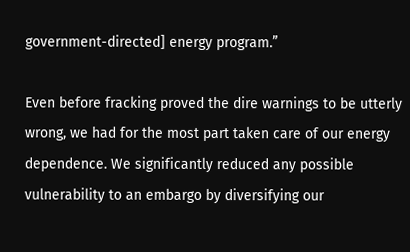government-directed] energy program.”

Even before fracking proved the dire warnings to be utterly wrong, we had for the most part taken care of our energy dependence. We significantly reduced any possible vulnerability to an embargo by diversifying our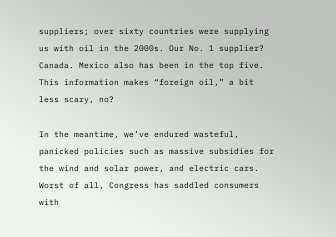suppliers; over sixty countries were supplying us with oil in the 2000s. Our No. 1 supplier? Canada. Mexico also has been in the top five. This information makes “foreign oil,” a bit less scary, no?

In the meantime, we’ve endured wasteful, panicked policies such as massive subsidies for the wind and solar power, and electric cars. Worst of all, Congress has saddled consumers with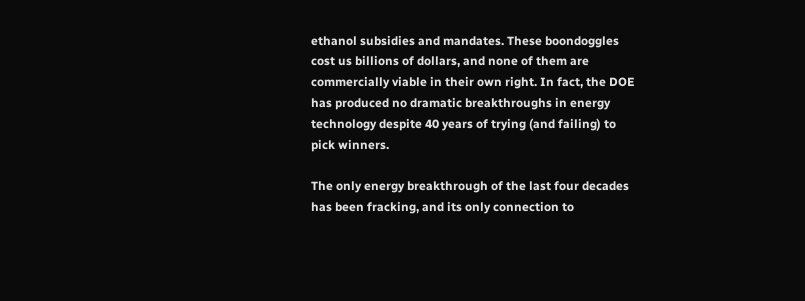ethanol subsidies and mandates. These boondoggles cost us billions of dollars, and none of them are commercially viable in their own right. In fact, the DOE has produced no dramatic breakthroughs in energy technology despite 40 years of trying (and failing) to pick winners.

The only energy breakthrough of the last four decades has been fracking, and its only connection to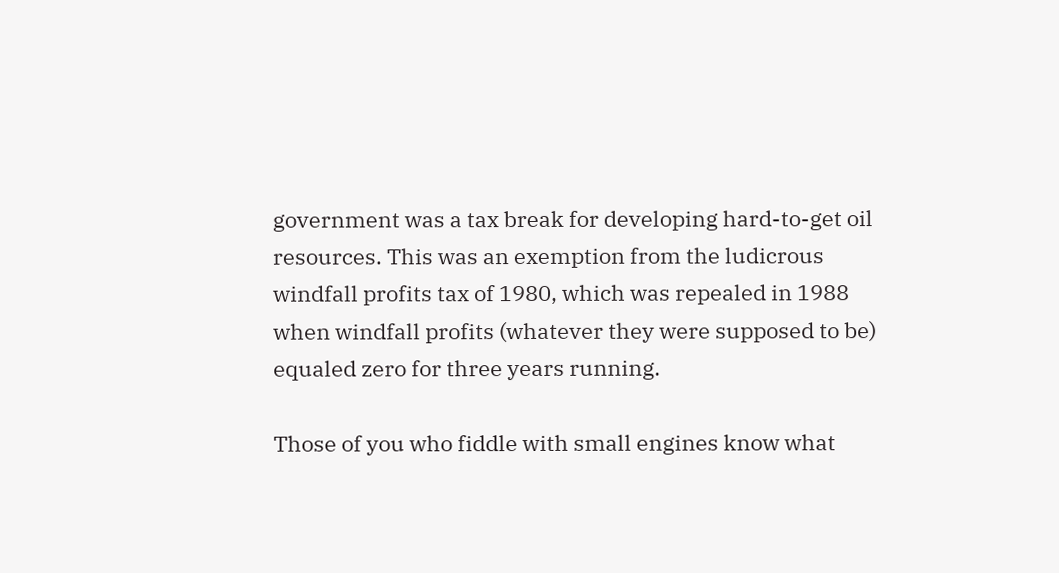government was a tax break for developing hard-to-get oil resources. This was an exemption from the ludicrous windfall profits tax of 1980, which was repealed in 1988 when windfall profits (whatever they were supposed to be) equaled zero for three years running.

Those of you who fiddle with small engines know what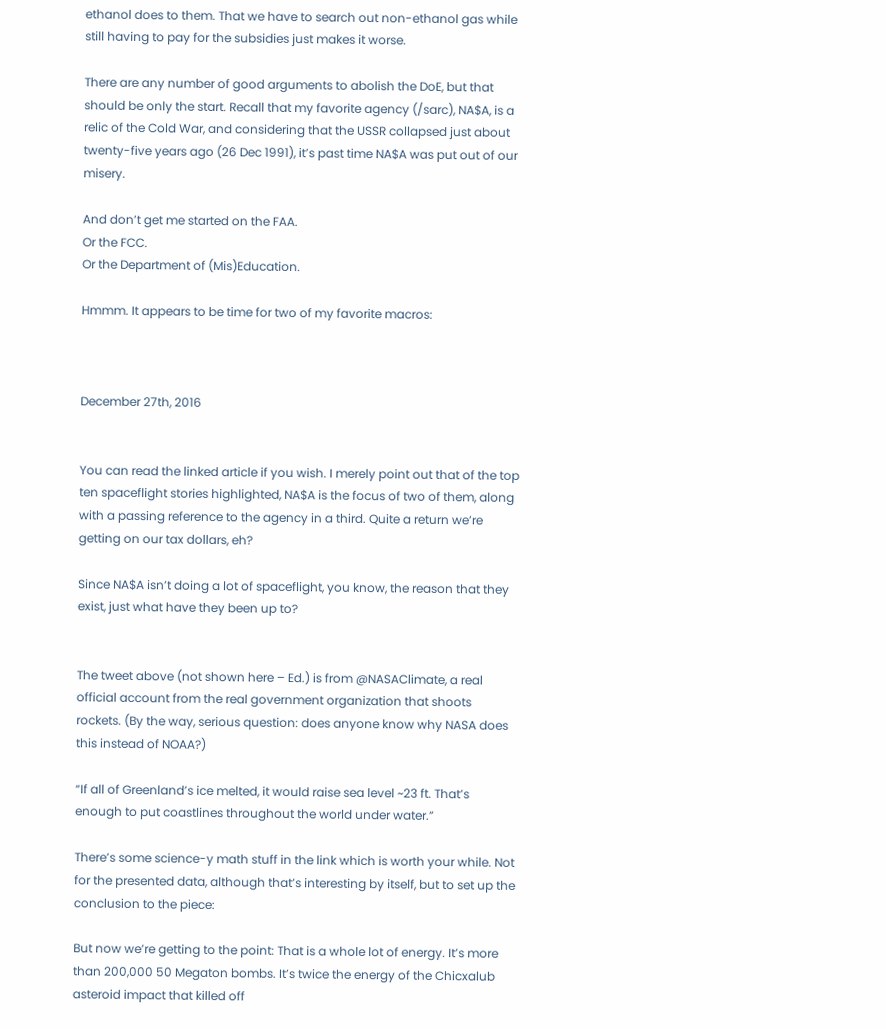ethanol does to them. That we have to search out non-ethanol gas while still having to pay for the subsidies just makes it worse.

There are any number of good arguments to abolish the DoE, but that should be only the start. Recall that my favorite agency (/sarc), NA$A, is a relic of the Cold War, and considering that the USSR collapsed just about twenty-five years ago (26 Dec 1991), it’s past time NA$A was put out of our misery.

And don’t get me started on the FAA.
Or the FCC.
Or the Department of (Mis)Education.

Hmmm. It appears to be time for two of my favorite macros:



December 27th, 2016


You can read the linked article if you wish. I merely point out that of the top ten spaceflight stories highlighted, NA$A is the focus of two of them, along with a passing reference to the agency in a third. Quite a return we’re getting on our tax dollars, eh?

Since NA$A isn’t doing a lot of spaceflight, you know, the reason that they exist, just what have they been up to?


The tweet above (not shown here – Ed.) is from @NASAClimate, a real official account from the real government organization that shoots rockets. (By the way, serious question: does anyone know why NASA does this instead of NOAA?)

“If all of Greenland’s ice melted, it would raise sea level ~23 ft. That’s enough to put coastlines throughout the world under water.”

There’s some science-y math stuff in the link which is worth your while. Not for the presented data, although that’s interesting by itself, but to set up the conclusion to the piece:

But now we’re getting to the point: That is a whole lot of energy. It’s more than 200,000 50 Megaton bombs. It’s twice the energy of the Chicxalub asteroid impact that killed off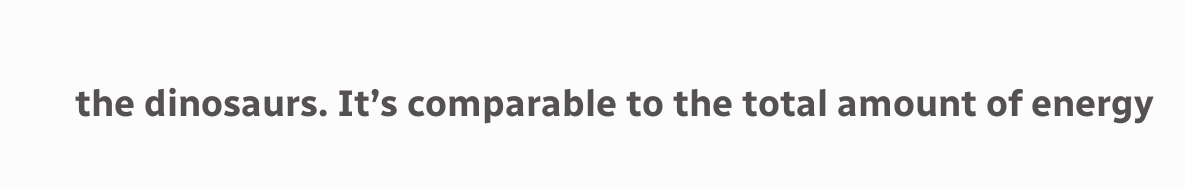the dinosaurs. It’s comparable to the total amount of energy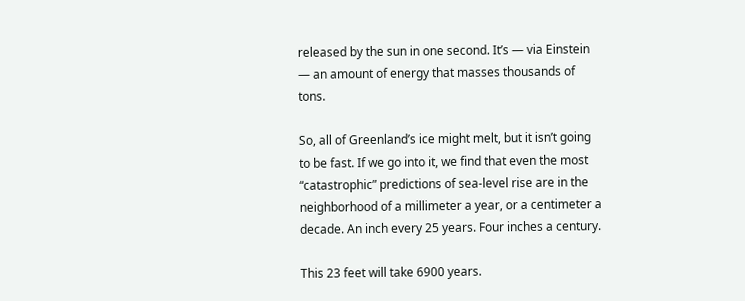released by the sun in one second. It’s — via Einstein — an amount of energy that masses thousands of tons.

So, all of Greenland’s ice might melt, but it isn’t going to be fast. If we go into it, we find that even the most “catastrophic” predictions of sea-level rise are in the neighborhood of a millimeter a year, or a centimeter a decade. An inch every 25 years. Four inches a century.

This 23 feet will take 6900 years.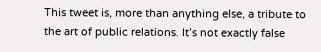This tweet is, more than anything else, a tribute to the art of public relations. It’s not exactly false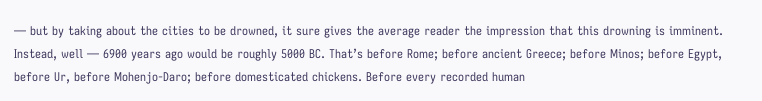— but by taking about the cities to be drowned, it sure gives the average reader the impression that this drowning is imminent. Instead, well — 6900 years ago would be roughly 5000 BC. That’s before Rome; before ancient Greece; before Minos; before Egypt, before Ur, before Mohenjo-Daro; before domesticated chickens. Before every recorded human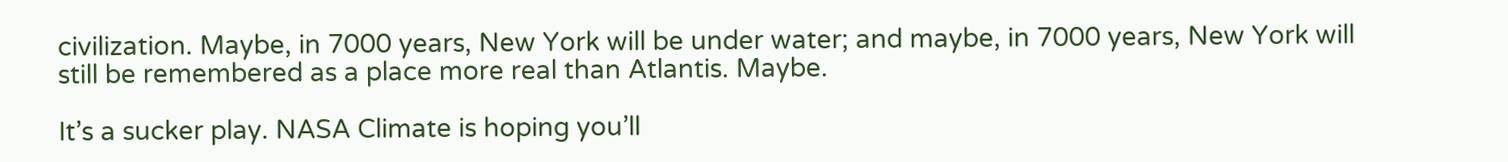civilization. Maybe, in 7000 years, New York will be under water; and maybe, in 7000 years, New York will still be remembered as a place more real than Atlantis. Maybe.

It’s a sucker play. NASA Climate is hoping you’ll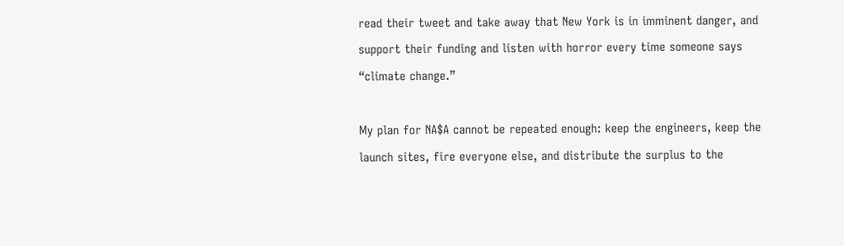read their tweet and take away that New York is in imminent danger, and support their funding and listen with horror every time someone says “climate change.”

My plan for NA$A cannot be repeated enough: keep the engineers, keep the launch sites, fire everyone else, and distribute the surplus to the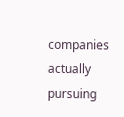companies actually pursuing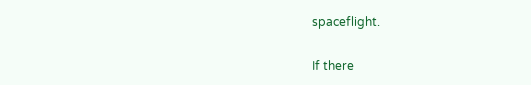spaceflight.

If there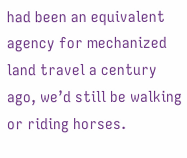had been an equivalent agency for mechanized land travel a century ago, we’d still be walking or riding horses.